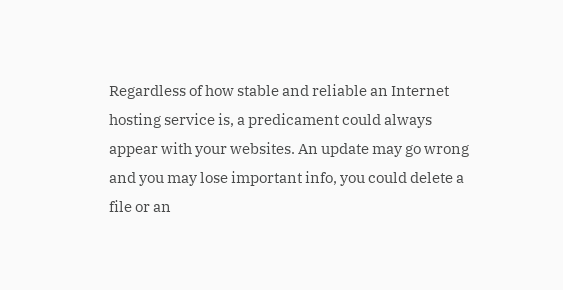Regardless of how stable and reliable an Internet hosting service is, a predicament could always appear with your websites. An update may go wrong and you may lose important info, you could delete a file or an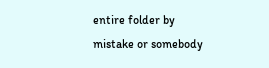entire folder by mistake or somebody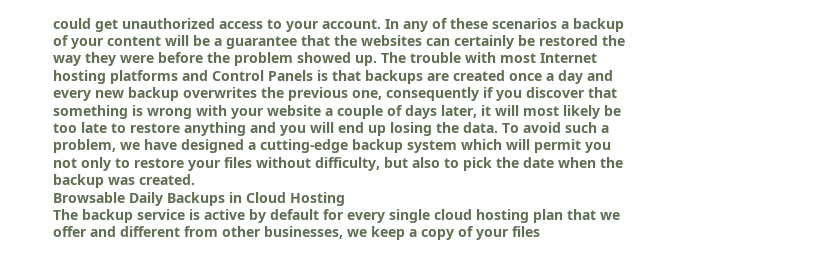could get unauthorized access to your account. In any of these scenarios a backup of your content will be a guarantee that the websites can certainly be restored the way they were before the problem showed up. The trouble with most Internet hosting platforms and Control Panels is that backups are created once a day and every new backup overwrites the previous one, consequently if you discover that something is wrong with your website a couple of days later, it will most likely be too late to restore anything and you will end up losing the data. To avoid such a problem, we have designed a cutting-edge backup system which will permit you not only to restore your files without difficulty, but also to pick the date when the backup was created.
Browsable Daily Backups in Cloud Hosting
The backup service is active by default for every single cloud hosting plan that we offer and different from other businesses, we keep a copy of your files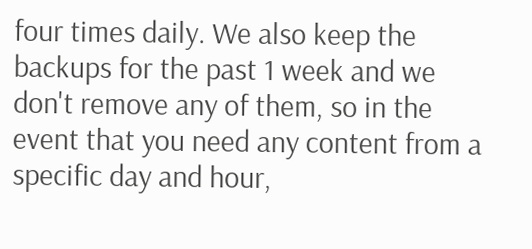four times daily. We also keep the backups for the past 1 week and we don't remove any of them, so in the event that you need any content from a specific day and hour,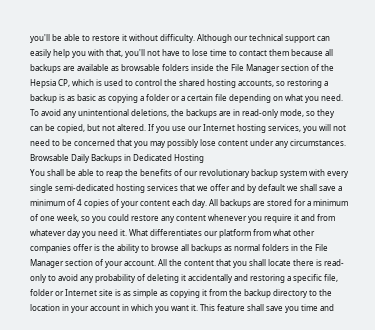you'll be able to restore it without difficulty. Although our technical support can easily help you with that, you'll not have to lose time to contact them because all backups are available as browsable folders inside the File Manager section of the Hepsia CP, which is used to control the shared hosting accounts, so restoring a backup is as basic as copying a folder or a certain file depending on what you need. To avoid any unintentional deletions, the backups are in read-only mode, so they can be copied, but not altered. If you use our Internet hosting services, you will not need to be concerned that you may possibly lose content under any circumstances.
Browsable Daily Backups in Dedicated Hosting
You shall be able to reap the benefits of our revolutionary backup system with every single semi-dedicated hosting services that we offer and by default we shall save a minimum of 4 copies of your content each day. All backups are stored for a minimum of one week, so you could restore any content whenever you require it and from whatever day you need it. What differentiates our platform from what other companies offer is the ability to browse all backups as normal folders in the File Manager section of your account. All the content that you shall locate there is read-only to avoid any probability of deleting it accidentally and restoring a specific file, folder or Internet site is as simple as copying it from the backup directory to the location in your account in which you want it. This feature shall save you time and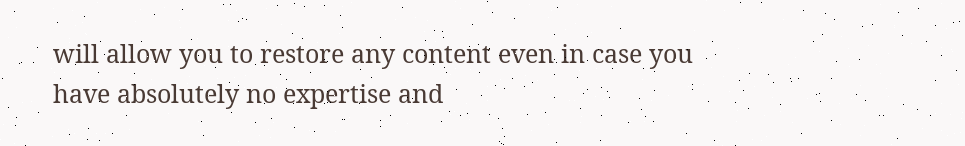will allow you to restore any content even in case you have absolutely no expertise and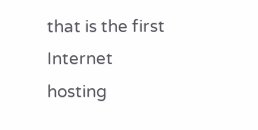that is the first Internet hosting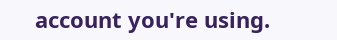account you're using.